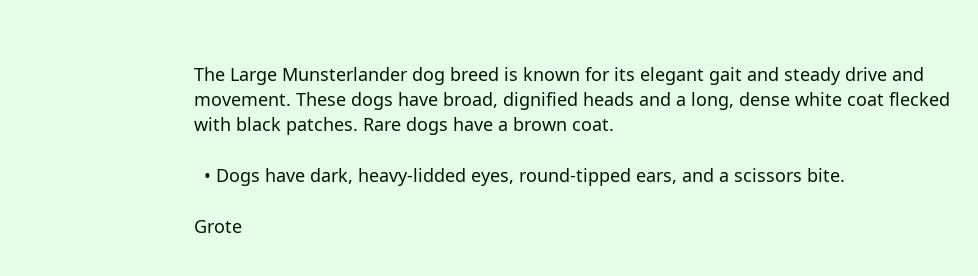The Large Munsterlander dog breed is known for its elegant gait and steady drive and movement. These dogs have broad, dignified heads and a long, dense white coat flecked with black patches. Rare dogs have a brown coat.

  • Dogs have dark, heavy-lidded eyes, round-tipped ears, and a scissors bite.

Grote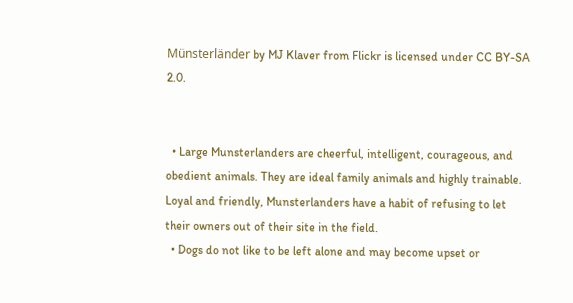Münsterländer by MJ Klaver from Flickr is licensed under CC BY-SA 2.0.


  • Large Munsterlanders are cheerful, intelligent, courageous, and obedient animals. They are ideal family animals and highly trainable. Loyal and friendly, Munsterlanders have a habit of refusing to let their owners out of their site in the field.
  • Dogs do not like to be left alone and may become upset or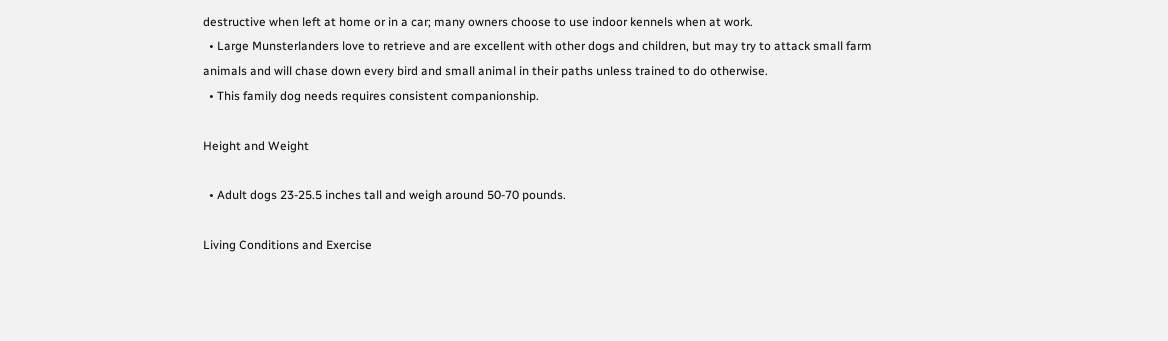destructive when left at home or in a car; many owners choose to use indoor kennels when at work.
  • Large Munsterlanders love to retrieve and are excellent with other dogs and children, but may try to attack small farm animals and will chase down every bird and small animal in their paths unless trained to do otherwise.
  • This family dog needs requires consistent companionship.

Height and Weight

  • Adult dogs 23-25.5 inches tall and weigh around 50-70 pounds.

Living Conditions and Exercise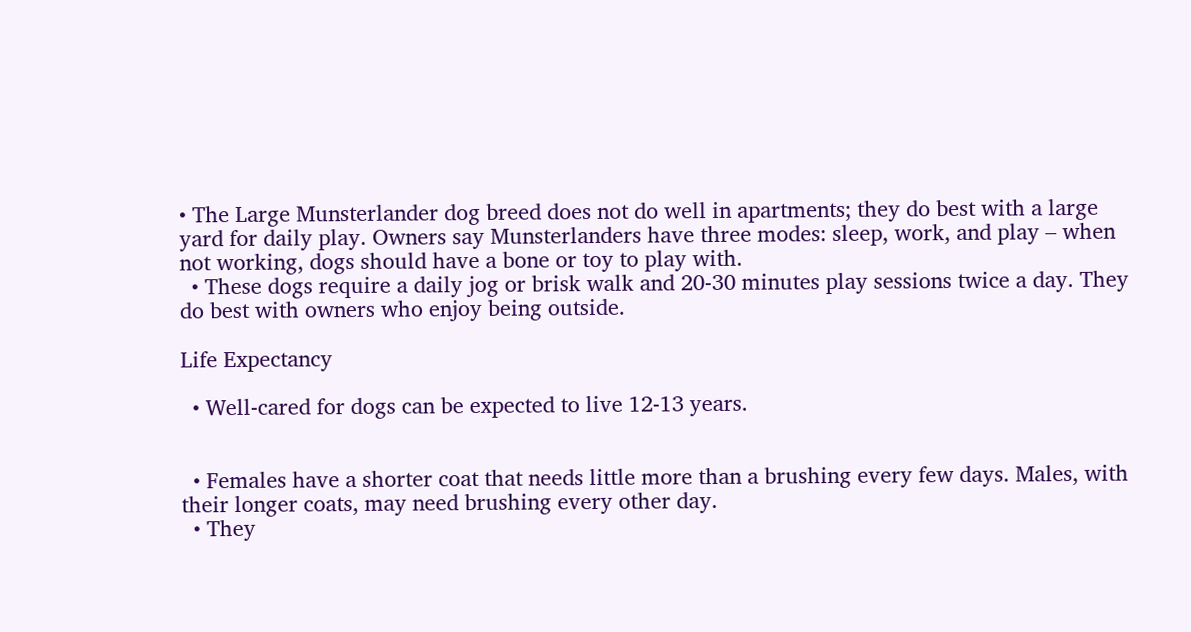• The Large Munsterlander dog breed does not do well in apartments; they do best with a large yard for daily play. Owners say Munsterlanders have three modes: sleep, work, and play – when not working, dogs should have a bone or toy to play with.
  • These dogs require a daily jog or brisk walk and 20-30 minutes play sessions twice a day. They do best with owners who enjoy being outside.

Life Expectancy

  • Well-cared for dogs can be expected to live 12-13 years.


  • Females have a shorter coat that needs little more than a brushing every few days. Males, with their longer coats, may need brushing every other day.
  • They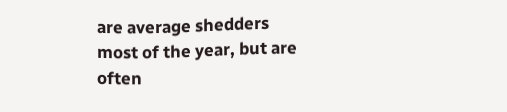are average shedders most of the year, but are often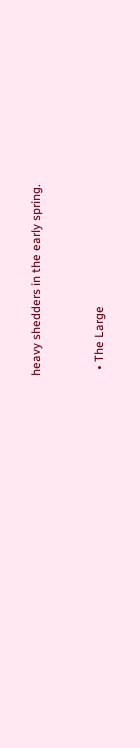heavy shedders in the early spring.


  • The Large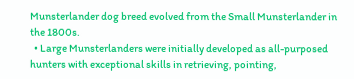Munsterlander dog breed evolved from the Small Munsterlander in the 1800s.
  • Large Munsterlanders were initially developed as all-purposed hunters with exceptional skills in retrieving, pointing,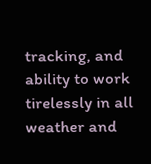tracking, and ability to work tirelessly in all weather and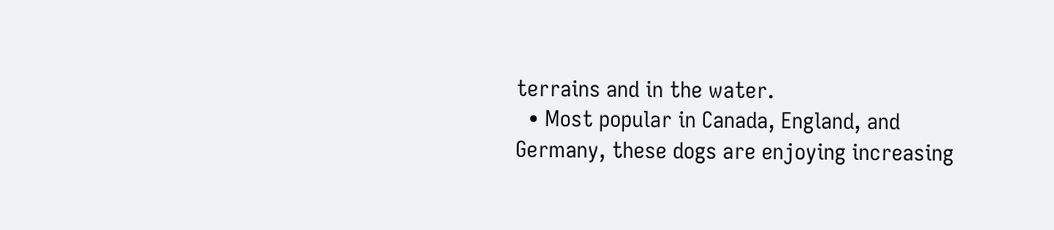terrains and in the water.
  • Most popular in Canada, England, and Germany, these dogs are enjoying increasing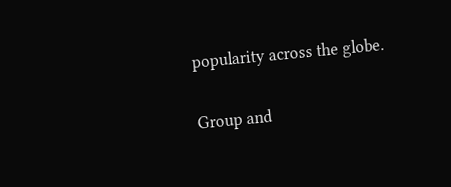popularity across the globe.

Group and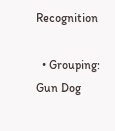Recognition

  • Grouping: Gun Dog